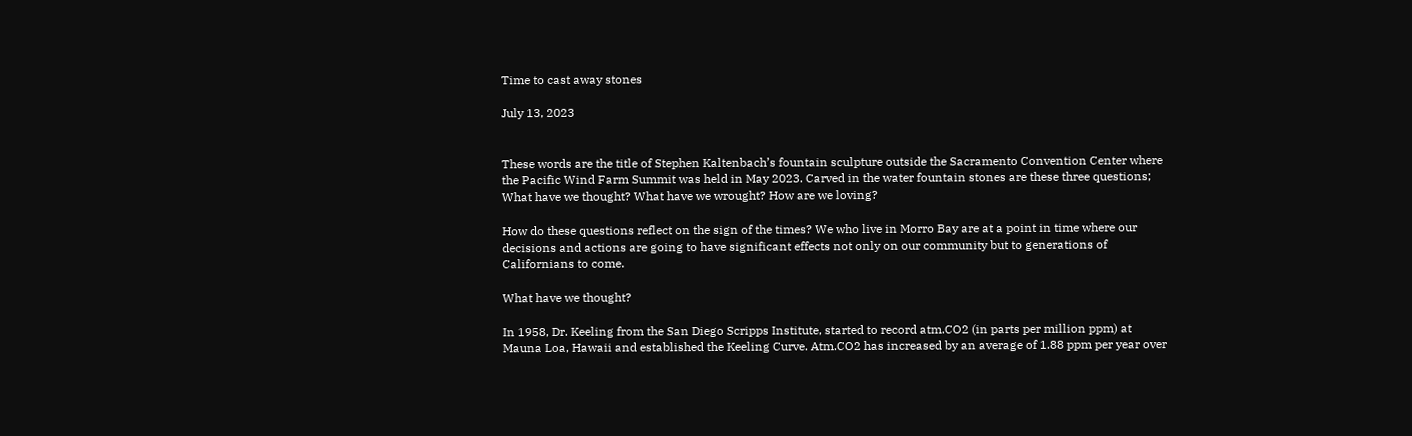Time to cast away stones

July 13, 2023


These words are the title of Stephen Kaltenbach’s fountain sculpture outside the Sacramento Convention Center where the Pacific Wind Farm Summit was held in May 2023. Carved in the water fountain stones are these three questions; What have we thought? What have we wrought? How are we loving?

How do these questions reflect on the sign of the times? We who live in Morro Bay are at a point in time where our decisions and actions are going to have significant effects not only on our community but to generations of Californians to come.

What have we thought?

In 1958, Dr. Keeling from the San Diego Scripps Institute, started to record atm.CO2 (in parts per million ppm) at Mauna Loa, Hawaii and established the Keeling Curve. Atm.CO2 has increased by an average of 1.88 ppm per year over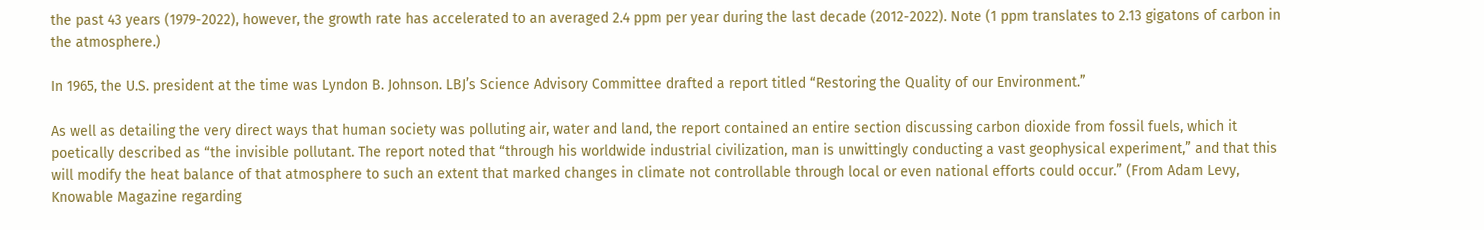the past 43 years (1979-2022), however, the growth rate has accelerated to an averaged 2.4 ppm per year during the last decade (2012-2022). Note (1 ppm translates to 2.13 gigatons of carbon in the atmosphere.)

In 1965, the U.S. president at the time was Lyndon B. Johnson. LBJ’s Science Advisory Committee drafted a report titled “Restoring the Quality of our Environment.”

As well as detailing the very direct ways that human society was polluting air, water and land, the report contained an entire section discussing carbon dioxide from fossil fuels, which it poetically described as “the invisible pollutant. The report noted that “through his worldwide industrial civilization, man is unwittingly conducting a vast geophysical experiment,” and that this will modify the heat balance of that atmosphere to such an extent that marked changes in climate not controllable through local or even national efforts could occur.” (From Adam Levy, Knowable Magazine regarding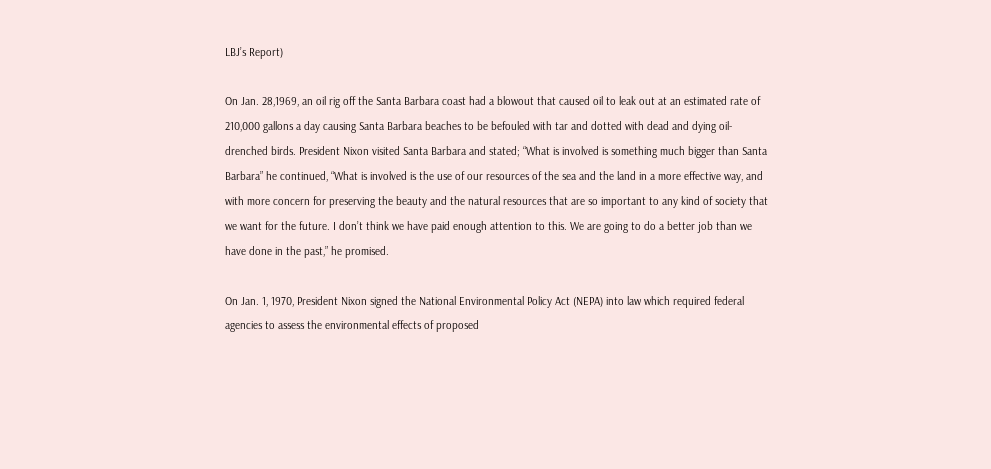LBJ’s Report)

On Jan. 28,1969, an oil rig off the Santa Barbara coast had a blowout that caused oil to leak out at an estimated rate of 210,000 gallons a day causing Santa Barbara beaches to be befouled with tar and dotted with dead and dying oil-drenched birds. President Nixon visited Santa Barbara and stated; “What is involved is something much bigger than Santa Barbara” he continued, “What is involved is the use of our resources of the sea and the land in a more effective way, and with more concern for preserving the beauty and the natural resources that are so important to any kind of society that we want for the future. I don’t think we have paid enough attention to this. We are going to do a better job than we have done in the past,” he promised.

On Jan. 1, 1970, President Nixon signed the National Environmental Policy Act (NEPA) into law which required federal agencies to assess the environmental effects of proposed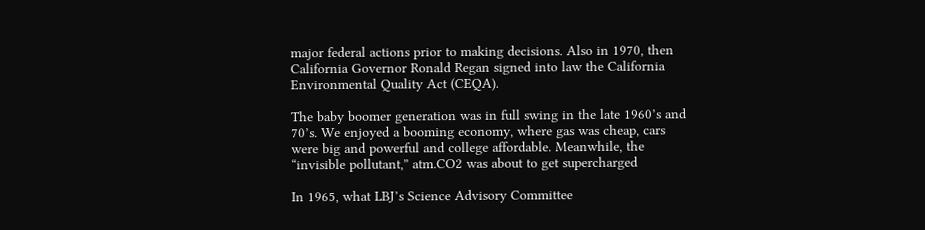major federal actions prior to making decisions. Also in 1970, then California Governor Ronald Regan signed into law the California Environmental Quality Act (CEQA).

The baby boomer generation was in full swing in the late 1960’s and 70’s. We enjoyed a booming economy, where gas was cheap, cars were big and powerful and college affordable. Meanwhile, the “invisible pollutant,” atm.CO2 was about to get supercharged

In 1965, what LBJ’s Science Advisory Committee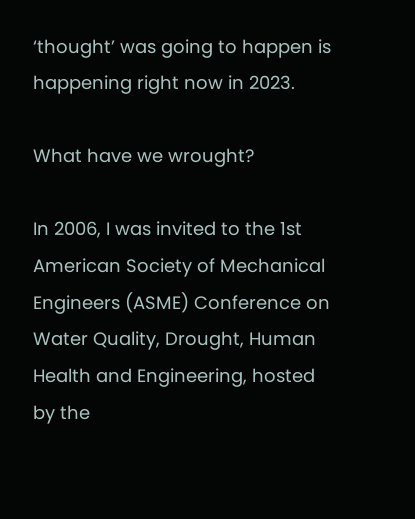‘thought’ was going to happen is happening right now in 2023.

What have we wrought?

In 2006, I was invited to the 1st American Society of Mechanical Engineers (ASME) Conference on Water Quality, Drought, Human Health and Engineering, hosted by the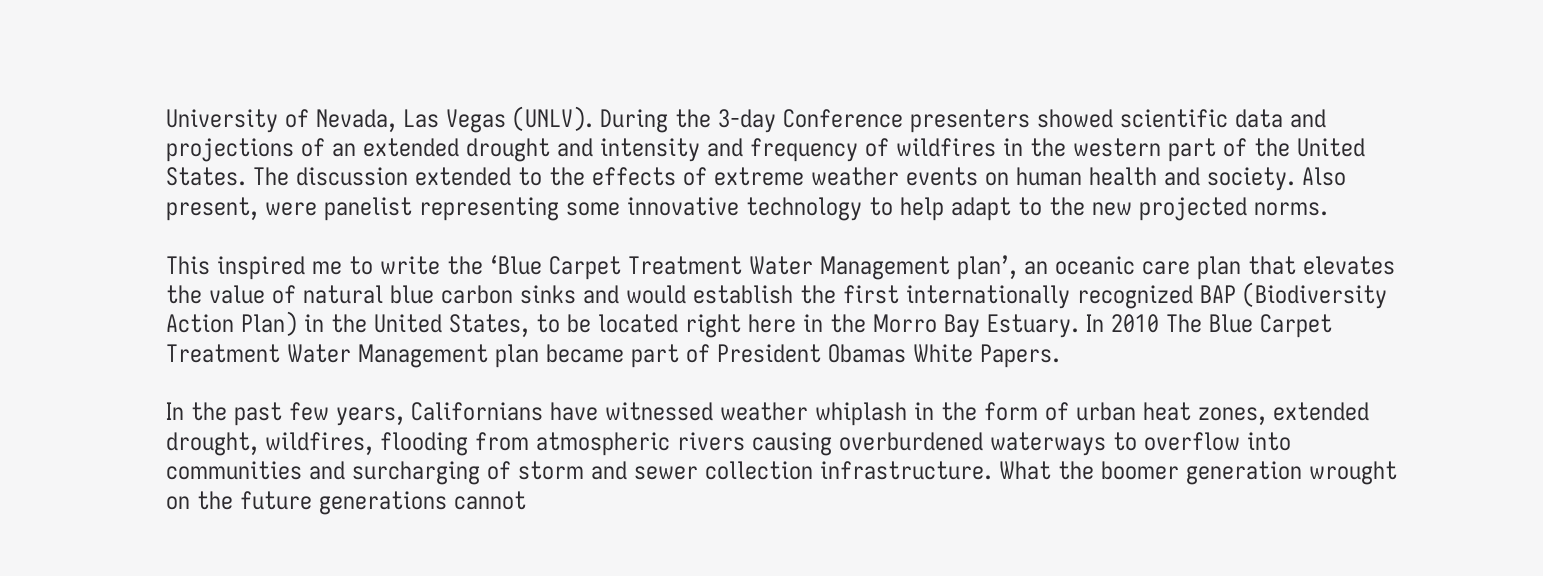University of Nevada, Las Vegas (UNLV). During the 3-day Conference presenters showed scientific data and projections of an extended drought and intensity and frequency of wildfires in the western part of the United States. The discussion extended to the effects of extreme weather events on human health and society. Also present, were panelist representing some innovative technology to help adapt to the new projected norms.

This inspired me to write the ‘Blue Carpet Treatment Water Management plan’, an oceanic care plan that elevates the value of natural blue carbon sinks and would establish the first internationally recognized BAP (Biodiversity Action Plan) in the United States, to be located right here in the Morro Bay Estuary. In 2010 The Blue Carpet Treatment Water Management plan became part of President Obamas White Papers.

In the past few years, Californians have witnessed weather whiplash in the form of urban heat zones, extended drought, wildfires, flooding from atmospheric rivers causing overburdened waterways to overflow into communities and surcharging of storm and sewer collection infrastructure. What the boomer generation wrought on the future generations cannot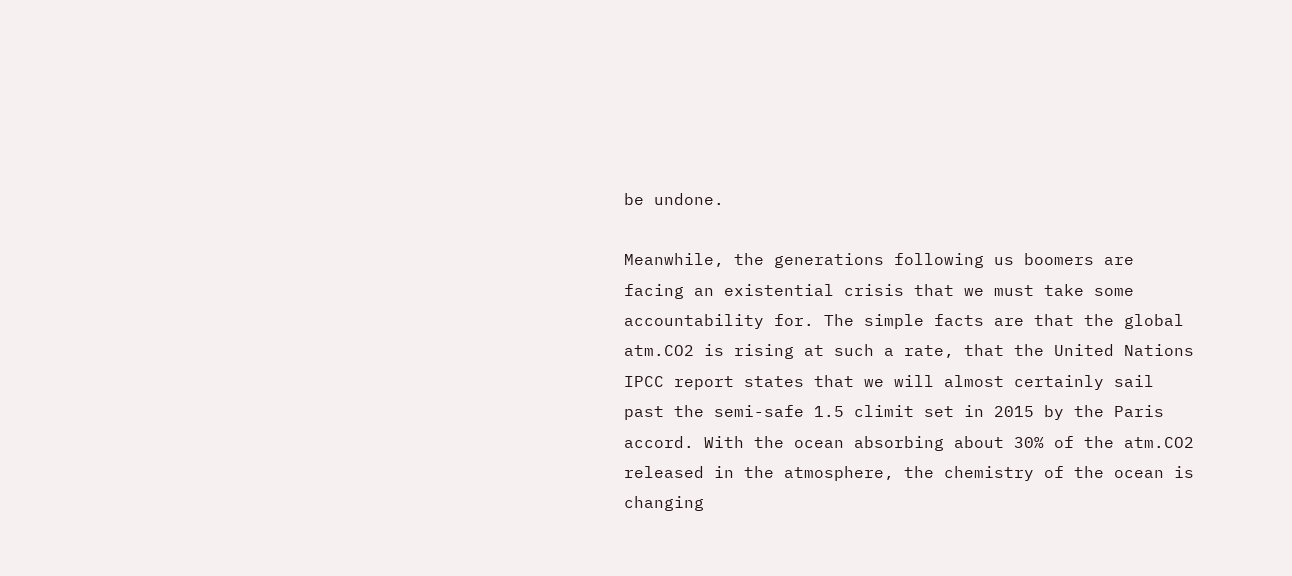be undone.

Meanwhile, the generations following us boomers are facing an existential crisis that we must take some accountability for. The simple facts are that the global atm.CO2 is rising at such a rate, that the United Nations IPCC report states that we will almost certainly sail past the semi-safe 1.5 climit set in 2015 by the Paris accord. With the ocean absorbing about 30% of the atm.CO2 released in the atmosphere, the chemistry of the ocean is changing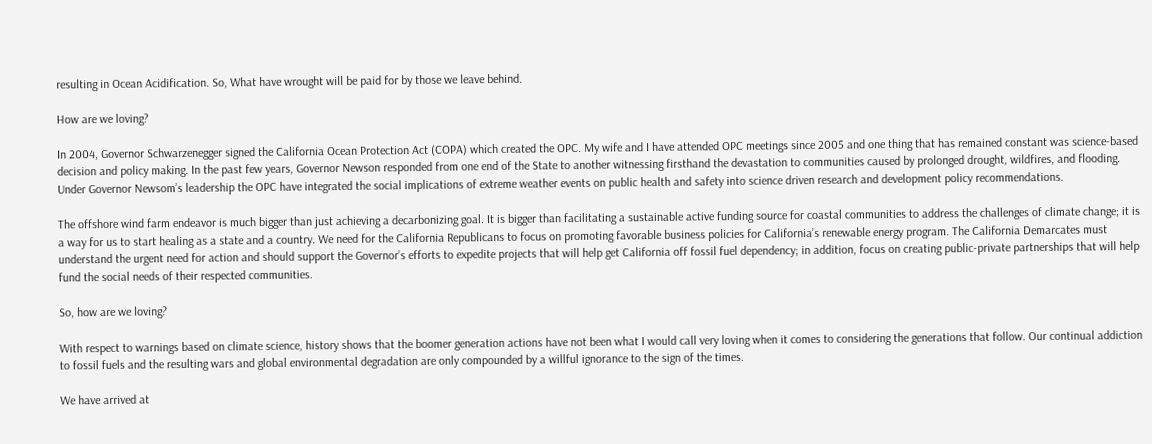resulting in Ocean Acidification. So, What have wrought will be paid for by those we leave behind.

How are we loving?

In 2004, Governor Schwarzenegger signed the California Ocean Protection Act (COPA) which created the OPC. My wife and I have attended OPC meetings since 2005 and one thing that has remained constant was science-based decision and policy making. In the past few years, Governor Newson responded from one end of the State to another witnessing firsthand the devastation to communities caused by prolonged drought, wildfires, and flooding. Under Governor Newsom’s leadership the OPC have integrated the social implications of extreme weather events on public health and safety into science driven research and development policy recommendations.

The offshore wind farm endeavor is much bigger than just achieving a decarbonizing goal. It is bigger than facilitating a sustainable active funding source for coastal communities to address the challenges of climate change; it is a way for us to start healing as a state and a country. We need for the California Republicans to focus on promoting favorable business policies for California’s renewable energy program. The California Demarcates must understand the urgent need for action and should support the Governor’s efforts to expedite projects that will help get California off fossil fuel dependency; in addition, focus on creating public-private partnerships that will help fund the social needs of their respected communities.

So, how are we loving?

With respect to warnings based on climate science, history shows that the boomer generation actions have not been what I would call very loving when it comes to considering the generations that follow. Our continual addiction to fossil fuels and the resulting wars and global environmental degradation are only compounded by a willful ignorance to the sign of the times.

We have arrived at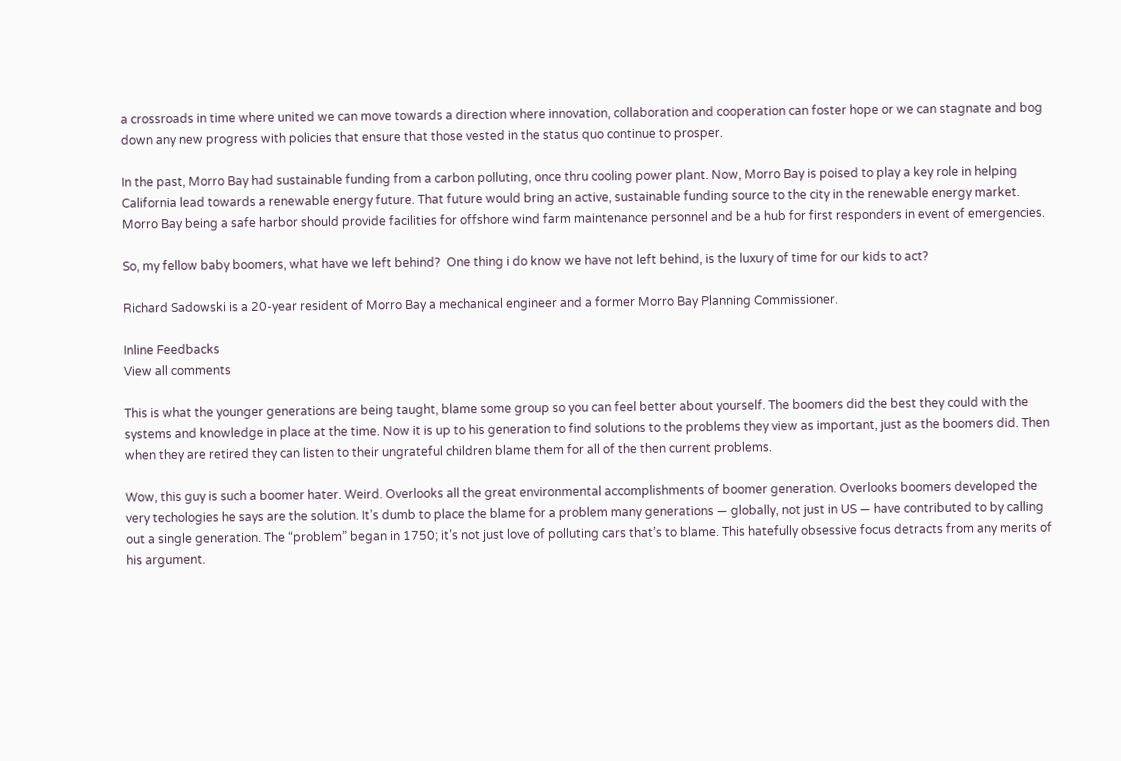a crossroads in time where united we can move towards a direction where innovation, collaboration and cooperation can foster hope or we can stagnate and bog down any new progress with policies that ensure that those vested in the status quo continue to prosper.

In the past, Morro Bay had sustainable funding from a carbon polluting, once thru cooling power plant. Now, Morro Bay is poised to play a key role in helping California lead towards a renewable energy future. That future would bring an active, sustainable funding source to the city in the renewable energy market. Morro Bay being a safe harbor should provide facilities for offshore wind farm maintenance personnel and be a hub for first responders in event of emergencies.

So, my fellow baby boomers, what have we left behind?  One thing i do know we have not left behind, is the luxury of time for our kids to act?

Richard Sadowski is a 20-year resident of Morro Bay a mechanical engineer and a former Morro Bay Planning Commissioner.

Inline Feedbacks
View all comments

This is what the younger generations are being taught, blame some group so you can feel better about yourself. The boomers did the best they could with the systems and knowledge in place at the time. Now it is up to his generation to find solutions to the problems they view as important, just as the boomers did. Then when they are retired they can listen to their ungrateful children blame them for all of the then current problems.

Wow, this guy is such a boomer hater. Weird. Overlooks all the great environmental accomplishments of boomer generation. Overlooks boomers developed the very techologies he says are the solution. It’s dumb to place the blame for a problem many generations — globally, not just in US — have contributed to by calling out a single generation. The “problem” began in 1750; it’s not just love of polluting cars that’s to blame. This hatefully obsessive focus detracts from any merits of his argument.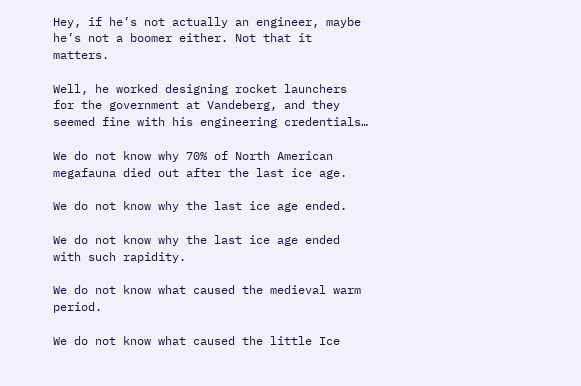Hey, if he’s not actually an engineer, maybe he’s not a boomer either. Not that it matters.

Well, he worked designing rocket launchers for the government at Vandeberg, and they seemed fine with his engineering credentials…

We do not know why 70% of North American megafauna died out after the last ice age.

We do not know why the last ice age ended.

We do not know why the last ice age ended with such rapidity.

We do not know what caused the medieval warm period.

We do not know what caused the little Ice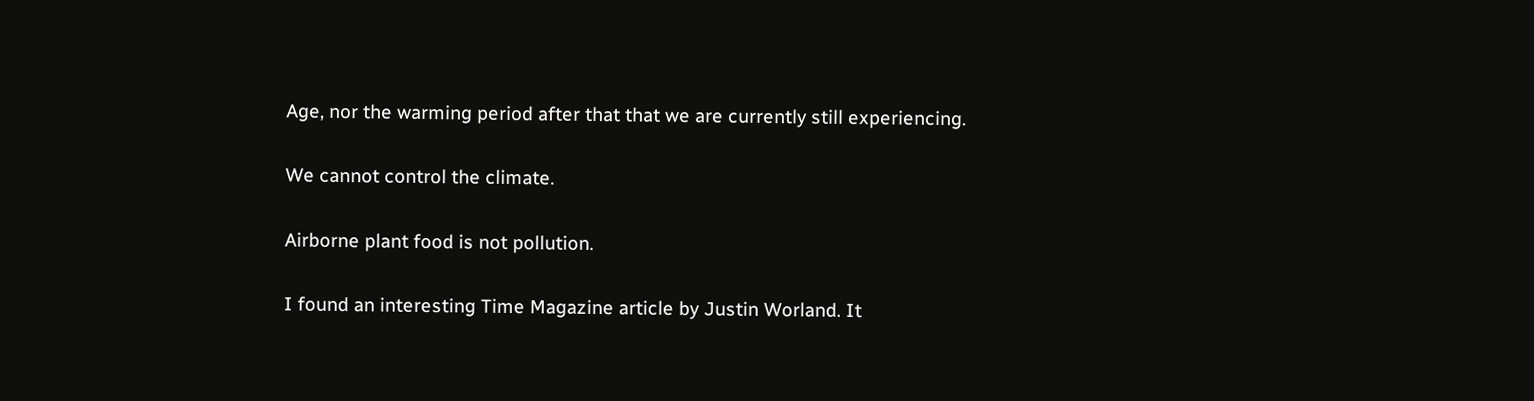Age, nor the warming period after that that we are currently still experiencing.

We cannot control the climate.

Airborne plant food is not pollution.

I found an interesting Time Magazine article by Justin Worland. It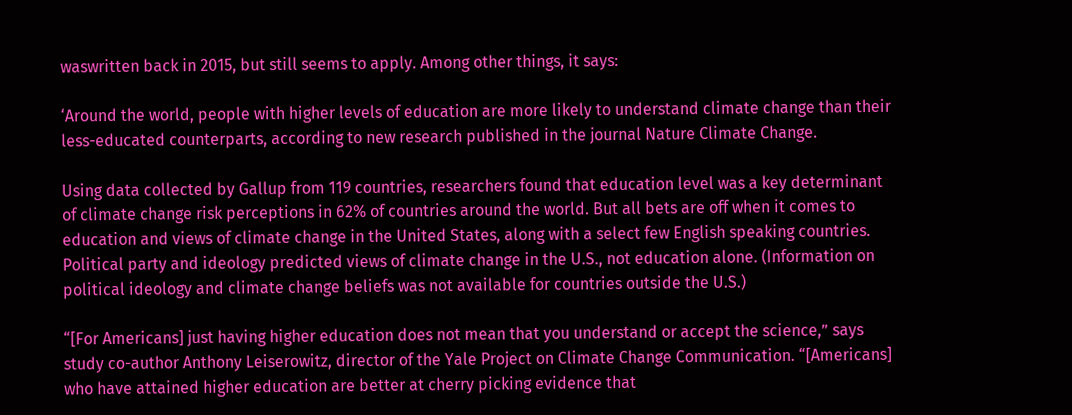waswritten back in 2015, but still seems to apply. Among other things, it says:

‘Around the world, people with higher levels of education are more likely to understand climate change than their less-educated counterparts, according to new research published in the journal Nature Climate Change.

Using data collected by Gallup from 119 countries, researchers found that education level was a key determinant of climate change risk perceptions in 62% of countries around the world. But all bets are off when it comes to education and views of climate change in the United States, along with a select few English speaking countries. Political party and ideology predicted views of climate change in the U.S., not education alone. (Information on political ideology and climate change beliefs was not available for countries outside the U.S.)

“[For Americans] just having higher education does not mean that you understand or accept the science,” says study co-author Anthony Leiserowitz, director of the Yale Project on Climate Change Communication. “[Americans] who have attained higher education are better at cherry picking evidence that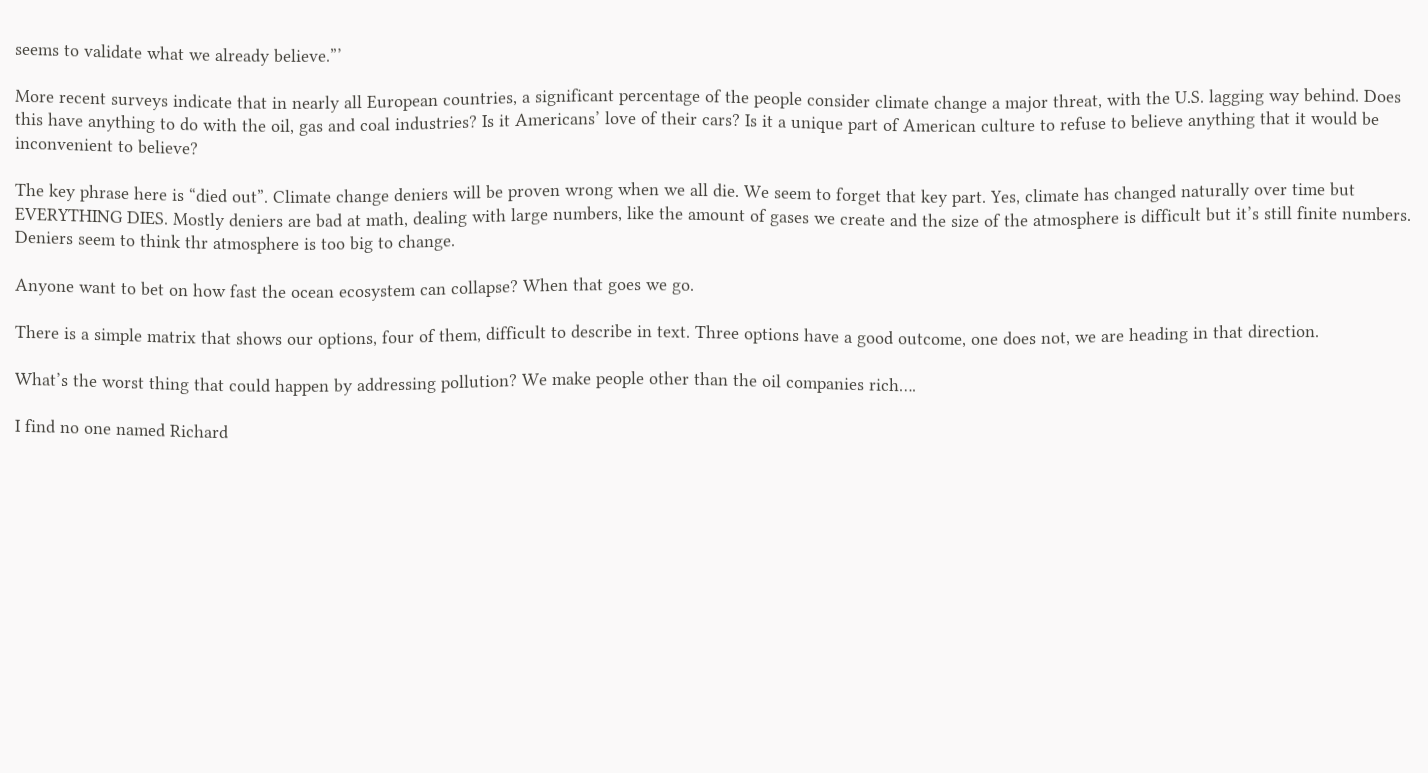seems to validate what we already believe.”’

More recent surveys indicate that in nearly all European countries, a significant percentage of the people consider climate change a major threat, with the U.S. lagging way behind. Does this have anything to do with the oil, gas and coal industries? Is it Americans’ love of their cars? Is it a unique part of American culture to refuse to believe anything that it would be inconvenient to believe?

The key phrase here is “died out”. Climate change deniers will be proven wrong when we all die. We seem to forget that key part. Yes, climate has changed naturally over time but EVERYTHING DIES. Mostly deniers are bad at math, dealing with large numbers, like the amount of gases we create and the size of the atmosphere is difficult but it’s still finite numbers. Deniers seem to think thr atmosphere is too big to change.

Anyone want to bet on how fast the ocean ecosystem can collapse? When that goes we go.

There is a simple matrix that shows our options, four of them, difficult to describe in text. Three options have a good outcome, one does not, we are heading in that direction.

What’s the worst thing that could happen by addressing pollution? We make people other than the oil companies rich….

I find no one named Richard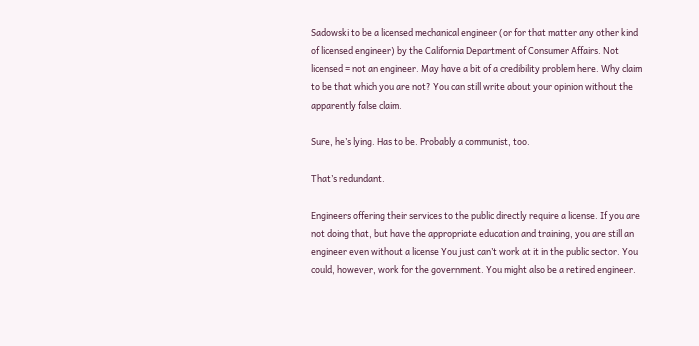Sadowski to be a licensed mechanical engineer (or for that matter any other kind of licensed engineer) by the California Department of Consumer Affairs. Not licensed = not an engineer. May have a bit of a credibility problem here. Why claim to be that which you are not? You can still write about your opinion without the apparently false claim.

Sure, he’s lying. Has to be. Probably a communist, too.

That’s redundant.

Engineers offering their services to the public directly require a license. If you are not doing that, but have the appropriate education and training, you are still an engineer even without a license You just can’t work at it in the public sector. You could, however, work for the government. You might also be a retired engineer.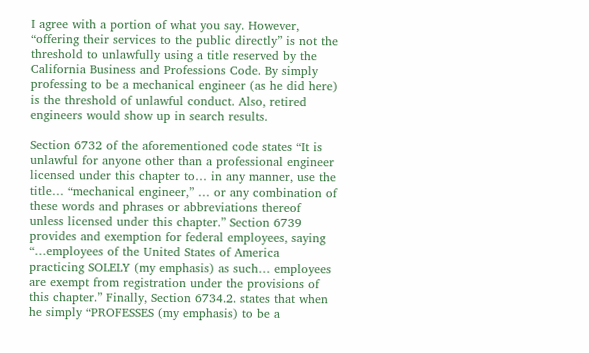I agree with a portion of what you say. However, “offering their services to the public directly” is not the threshold to unlawfully using a title reserved by the California Business and Professions Code. By simply professing to be a mechanical engineer (as he did here) is the threshold of unlawful conduct. Also, retired engineers would show up in search results.

Section 6732 of the aforementioned code states “It is unlawful for anyone other than a professional engineer licensed under this chapter to… in any manner, use the title… “mechanical engineer,” … or any combination of these words and phrases or abbreviations thereof unless licensed under this chapter.” Section 6739 provides and exemption for federal employees, saying “…employees of the United States of America practicing SOLELY (my emphasis) as such… employees are exempt from registration under the provisions of this chapter.” Finally, Section 6734.2. states that when he simply “PROFESSES (my emphasis) to be a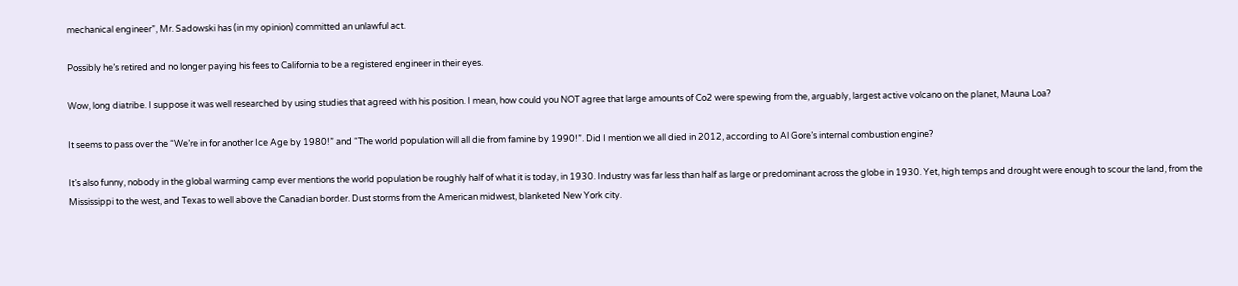mechanical engineer”, Mr. Sadowski has (in my opinion) committed an unlawful act.

Possibly he’s retired and no longer paying his fees to California to be a registered engineer in their eyes.

Wow, long diatribe. I suppose it was well researched by using studies that agreed with his position. I mean, how could you NOT agree that large amounts of Co2 were spewing from the, arguably, largest active volcano on the planet, Mauna Loa?

It seems to pass over the “We’re in for another Ice Age by 1980!” and “The world population will all die from famine by 1990!”. Did I mention we all died in 2012, according to Al Gore’s internal combustion engine?

It’s also funny, nobody in the global warming camp ever mentions the world population be roughly half of what it is today, in 1930. Industry was far less than half as large or predominant across the globe in 1930. Yet, high temps and drought were enough to scour the land, from the Mississippi to the west, and Texas to well above the Canadian border. Dust storms from the American midwest, blanketed New York city.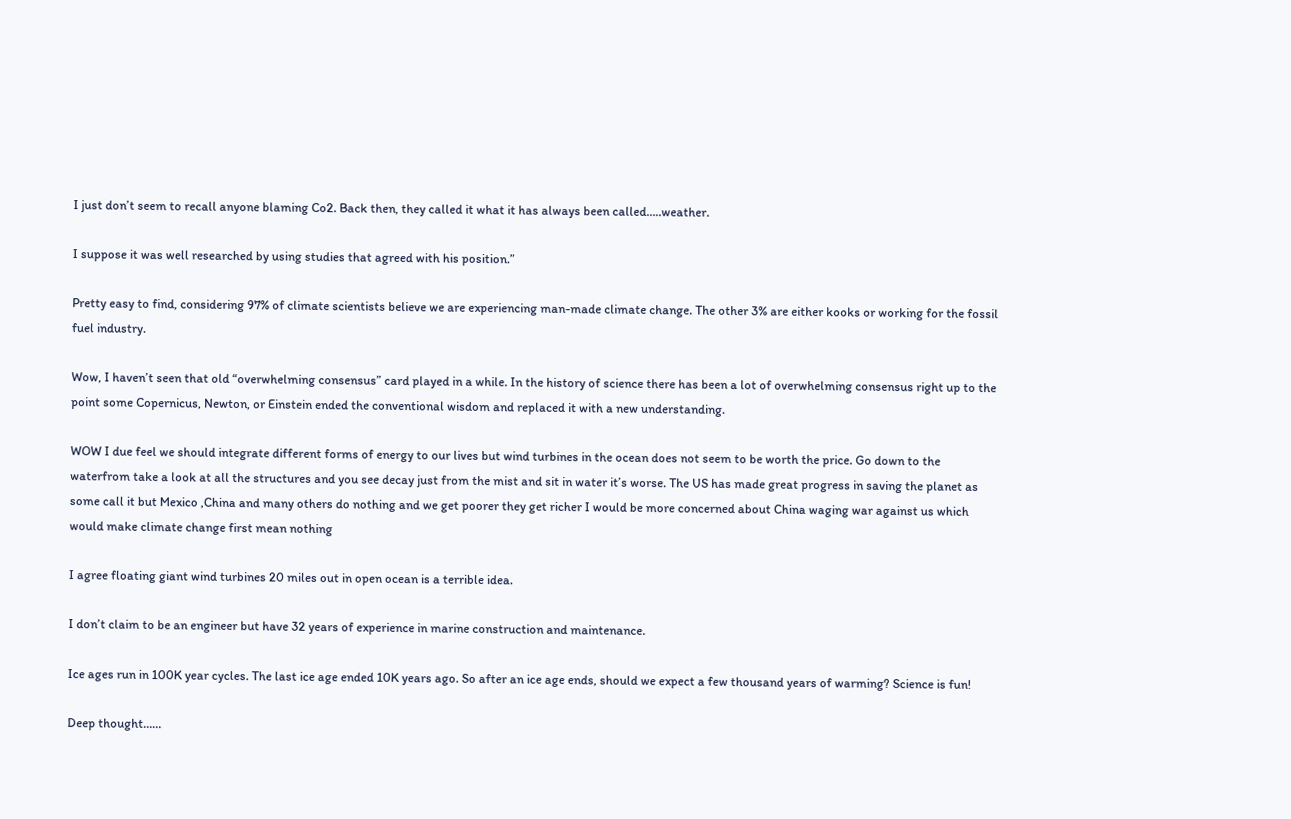I just don’t seem to recall anyone blaming Co2. Back then, they called it what it has always been called…..weather.

I suppose it was well researched by using studies that agreed with his position.”

Pretty easy to find, considering 97% of climate scientists believe we are experiencing man-made climate change. The other 3% are either kooks or working for the fossil fuel industry.

Wow, I haven’t seen that old “overwhelming consensus” card played in a while. In the history of science there has been a lot of overwhelming consensus right up to the point some Copernicus, Newton, or Einstein ended the conventional wisdom and replaced it with a new understanding.

WOW I due feel we should integrate different forms of energy to our lives but wind turbines in the ocean does not seem to be worth the price. Go down to the waterfrom take a look at all the structures and you see decay just from the mist and sit in water it’s worse. The US has made great progress in saving the planet as some call it but Mexico ,China and many others do nothing and we get poorer they get richer I would be more concerned about China waging war against us which would make climate change first mean nothing

I agree floating giant wind turbines 20 miles out in open ocean is a terrible idea.

I don’t claim to be an engineer but have 32 years of experience in marine construction and maintenance.

Ice ages run in 100K year cycles. The last ice age ended 10K years ago. So after an ice age ends, should we expect a few thousand years of warming? Science is fun!

Deep thought……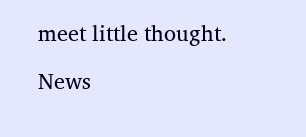meet little thought.

News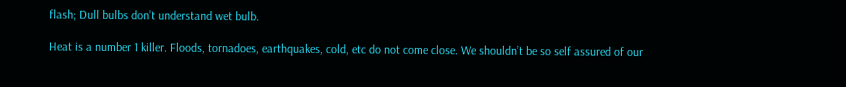flash; Dull bulbs don’t understand wet bulb.

Heat is a number 1 killer. Floods, tornadoes, earthquakes, cold, etc do not come close. We shouldn’t be so self assured of our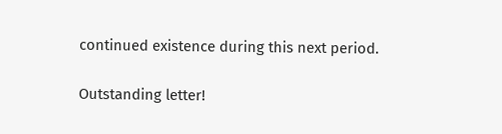continued existence during this next period.

Outstanding letter!